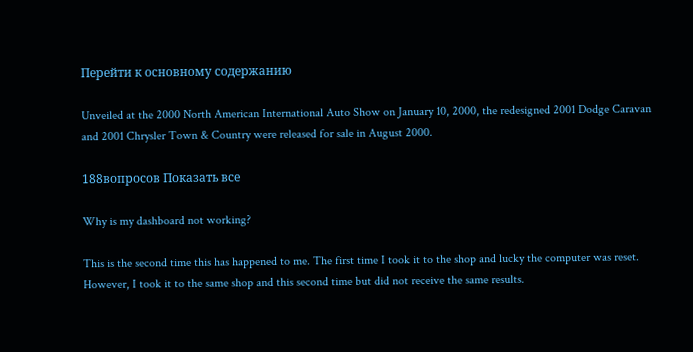Перейти к основному содержанию

Unveiled at the 2000 North American International Auto Show on January 10, 2000, the redesigned 2001 Dodge Caravan and 2001 Chrysler Town & Country were released for sale in August 2000.

188вопросов Показать все

Why is my dashboard not working?

This is the second time this has happened to me. The first time I took it to the shop and lucky the computer was reset. However, I took it to the same shop and this second time but did not receive the same results.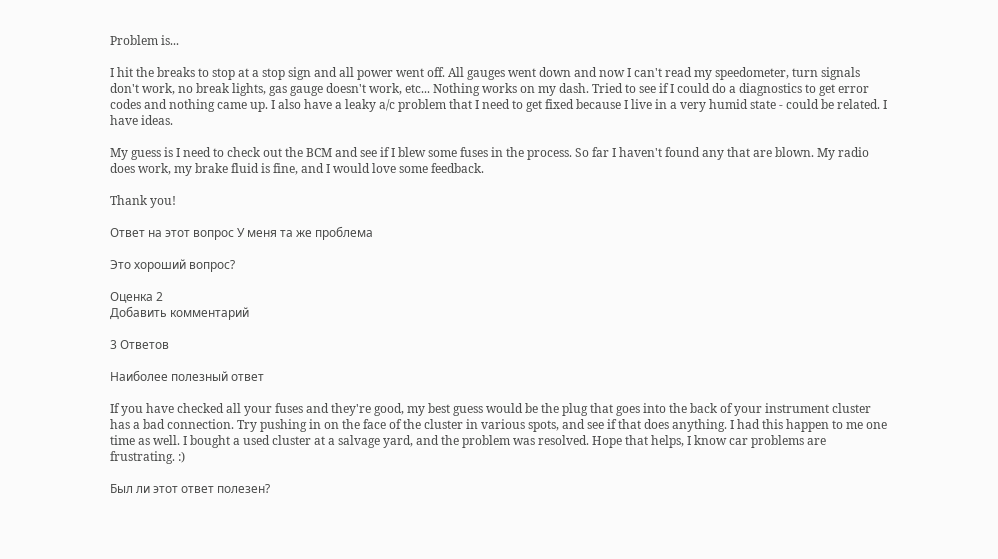Problem is...

I hit the breaks to stop at a stop sign and all power went off. All gauges went down and now I can't read my speedometer, turn signals don't work, no break lights, gas gauge doesn't work, etc... Nothing works on my dash. Tried to see if I could do a diagnostics to get error codes and nothing came up. I also have a leaky a/c problem that I need to get fixed because I live in a very humid state - could be related. I have ideas.

My guess is I need to check out the BCM and see if I blew some fuses in the process. So far I haven't found any that are blown. My radio does work, my brake fluid is fine, and I would love some feedback.

Thank you!

Ответ на этот вопрос У меня та же проблема

Это хороший вопрос?

Оценка 2
Добавить комментарий

3 Ответов

Наиболее полезный ответ

If you have checked all your fuses and they're good, my best guess would be the plug that goes into the back of your instrument cluster has a bad connection. Try pushing in on the face of the cluster in various spots, and see if that does anything. I had this happen to me one time as well. I bought a used cluster at a salvage yard, and the problem was resolved. Hope that helps, I know car problems are frustrating. :)

Был ли этот ответ полезен?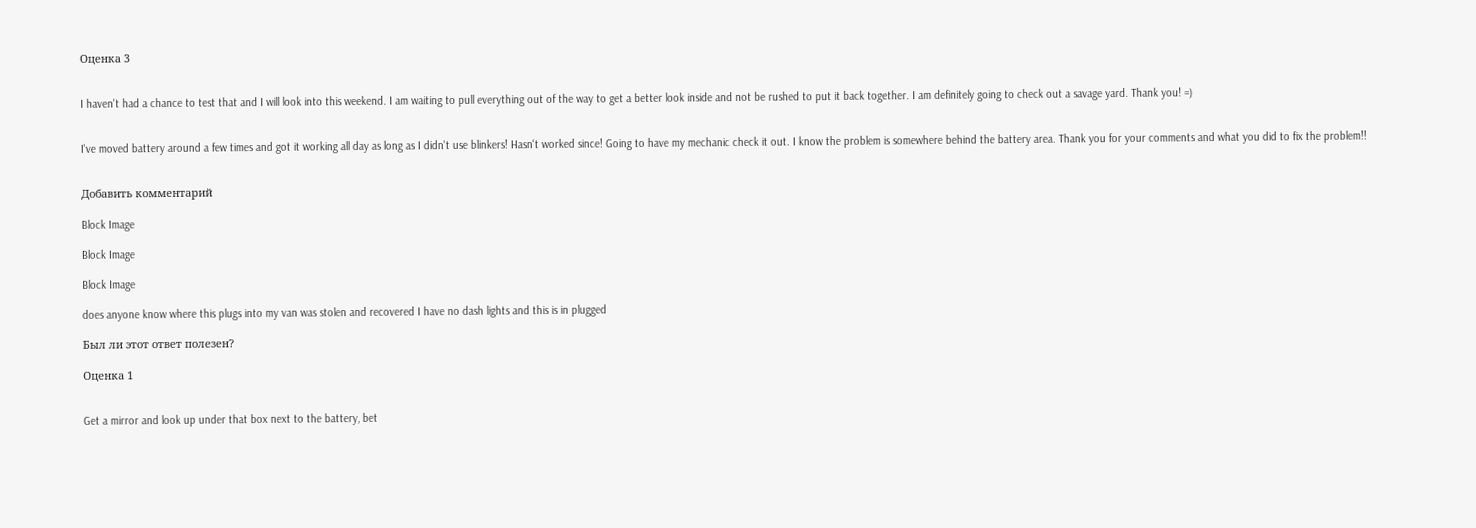Оценка 3


I haven't had a chance to test that and I will look into this weekend. I am waiting to pull everything out of the way to get a better look inside and not be rushed to put it back together. I am definitely going to check out a savage yard. Thank you! =)


I've moved battery around a few times and got it working all day as long as I didn't use blinkers! Hasn't worked since! Going to have my mechanic check it out. I know the problem is somewhere behind the battery area. Thank you for your comments and what you did to fix the problem!!


Добавить комментарий

Block Image

Block Image

Block Image

does anyone know where this plugs into my van was stolen and recovered I have no dash lights and this is in plugged

Был ли этот ответ полезен?

Оценка 1


Get a mirror and look up under that box next to the battery, bet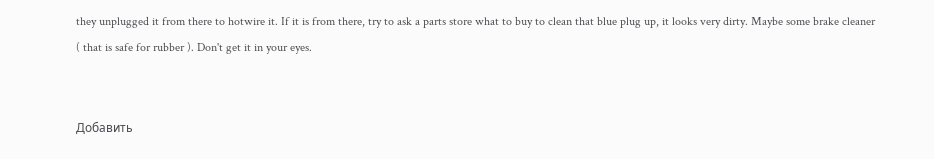they unplugged it from there to hotwire it. If it is from there, try to ask a parts store what to buy to clean that blue plug up, it looks very dirty. Maybe some brake cleaner ( that is safe for rubber ). Don't get it in your eyes.


Добавить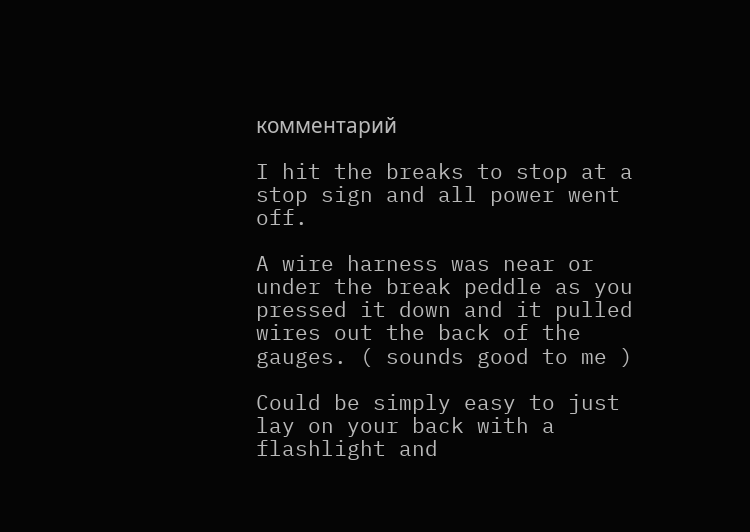комментарий

I hit the breaks to stop at a stop sign and all power went off.

A wire harness was near or under the break peddle as you pressed it down and it pulled wires out the back of the gauges. ( sounds good to me )

Could be simply easy to just lay on your back with a flashlight and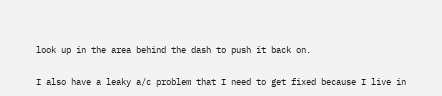look up in the area behind the dash to push it back on.

I also have a leaky a/c problem that I need to get fixed because I live in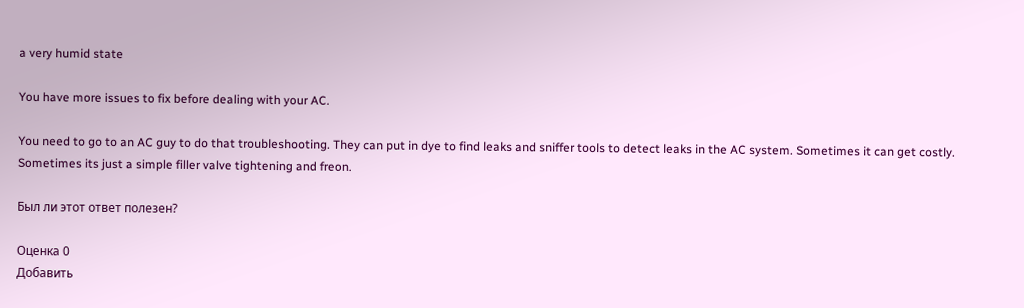a very humid state

You have more issues to fix before dealing with your AC.

You need to go to an AC guy to do that troubleshooting. They can put in dye to find leaks and sniffer tools to detect leaks in the AC system. Sometimes it can get costly. Sometimes its just a simple filler valve tightening and freon.

Был ли этот ответ полезен?

Оценка 0
Добавить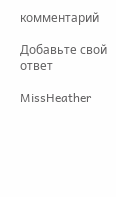комментарий

Добавьте свой ответ

MissHeather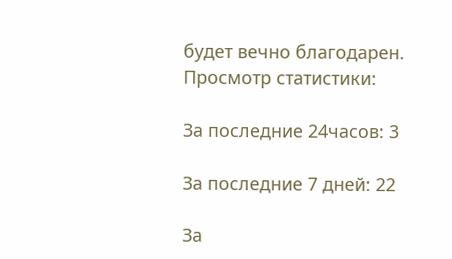будет вечно благодарен.
Просмотр статистики:

За последние 24часов: 3

За последние 7 дней: 22

За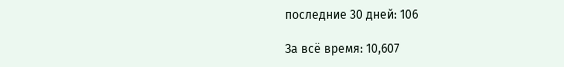последние 30 дней: 106

За всё время: 10,607